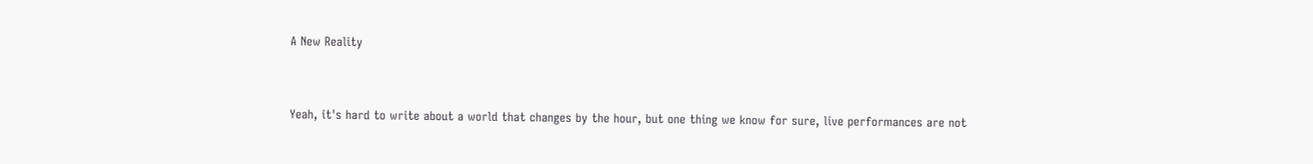A New Reality


Yeah, it's hard to write about a world that changes by the hour, but one thing we know for sure, live performances are not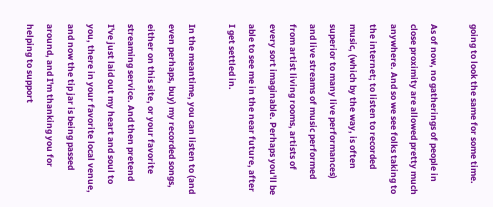going to look the same for some time.

As of now, no gatherings of people in close proximity are allowed pretty much anywhere. And so we see folks taking to the internet; to listen to recorded music, (which by the way, is often superior to many live performances) and live streams of music performed from artist living rooms, artists of every sort imaginable. Perhaps you'll be able to see me in the near future, after I get settled in.

In the meantime, you can listen to (and even perhaps, buy) my recorded songs, either on this site, or your favorite streaming service. And then pretend I've just laid out my heart and soul to you, there in your favorite local venue, and now the tip jar is being passed around, and I'm thanking you for helping to support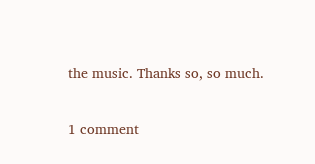the music. Thanks so, so much.

1 comment